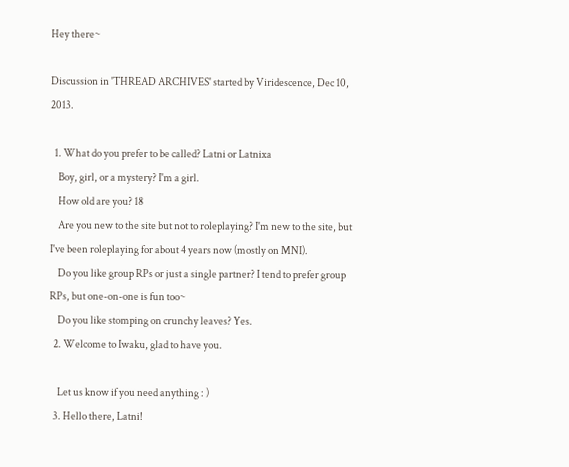Hey there~

Discussion in 'THREAD ARCHIVES' started by Viridescence, Dec 10, 2013.

  1. What do you prefer to be called? Latni or Latnixa
    Boy, girl, or a mystery? I'm a girl.
    How old are you? 18
    Are you new to the site but not to roleplaying? I'm new to the site, but I've been roleplaying for about 4 years now (mostly on MNI).
    Do you like group RPs or just a single partner? I tend to prefer group RPs, but one-on-one is fun too~
    Do you like stomping on crunchy leaves? Yes.
  2. Welcome to Iwaku, glad to have you.

    Let us know if you need anything : )
  3. Hello there, Latni!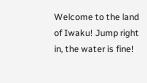Welcome to the land of Iwaku! Jump right in, the water is fine!